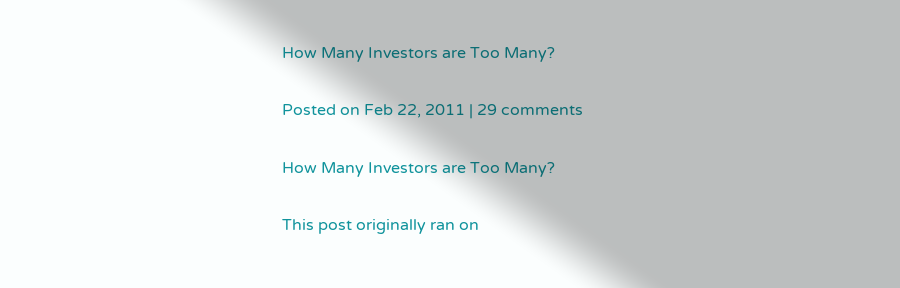How Many Investors are Too Many?

Posted on Feb 22, 2011 | 29 comments

How Many Investors are Too Many?

This post originally ran on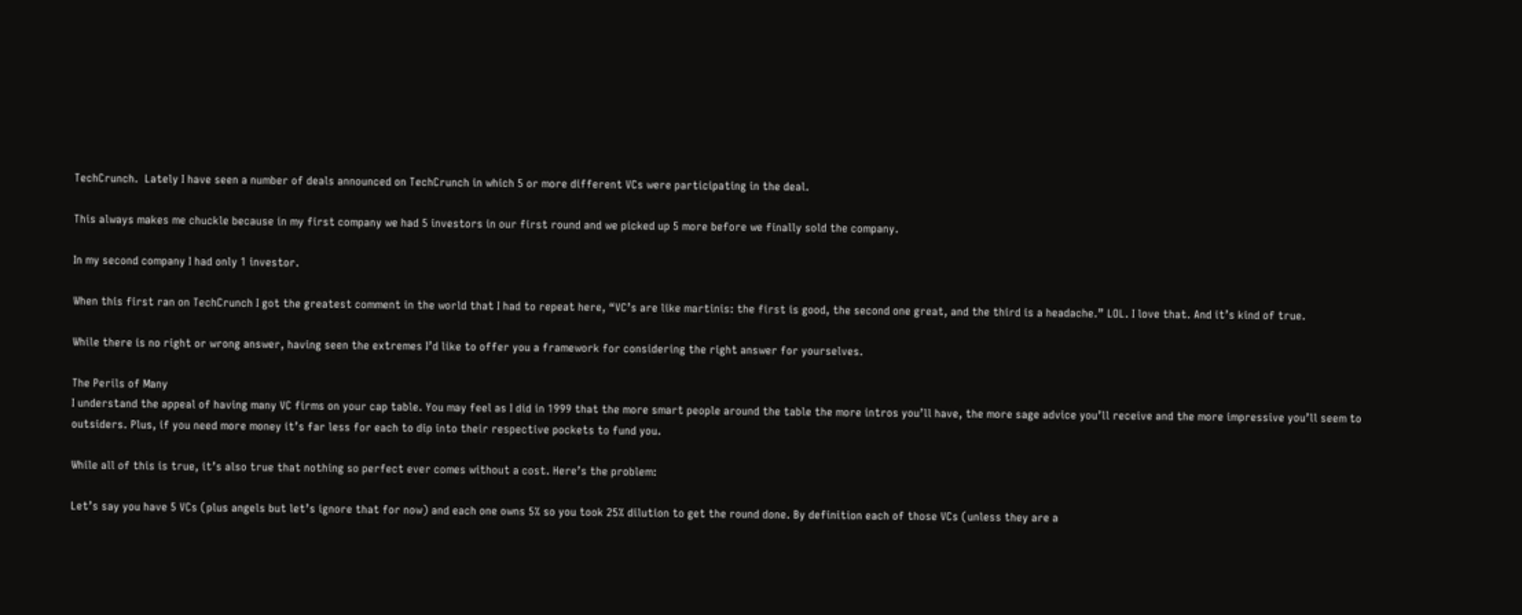TechCrunch.  Lately I have seen a number of deals announced on TechCrunch in which 5 or more different VCs were participating in the deal.

This always makes me chuckle because in my first company we had 5 investors in our first round and we picked up 5 more before we finally sold the company.

In my second company I had only 1 investor.

When this first ran on TechCrunch I got the greatest comment in the world that I had to repeat here, “VC’s are like martinis: the first is good, the second one great, and the third is a headache.” LOL. I love that. And it’s kind of true.

While there is no right or wrong answer, having seen the extremes I’d like to offer you a framework for considering the right answer for yourselves.

The Perils of Many
I understand the appeal of having many VC firms on your cap table. You may feel as I did in 1999 that the more smart people around the table the more intros you’ll have, the more sage advice you’ll receive and the more impressive you’ll seem to outsiders. Plus, if you need more money it’s far less for each to dip into their respective pockets to fund you.

While all of this is true, it’s also true that nothing so perfect ever comes without a cost. Here’s the problem:

Let’s say you have 5 VCs (plus angels but let’s ignore that for now) and each one owns 5% so you took 25% dilution to get the round done. By definition each of those VCs (unless they are a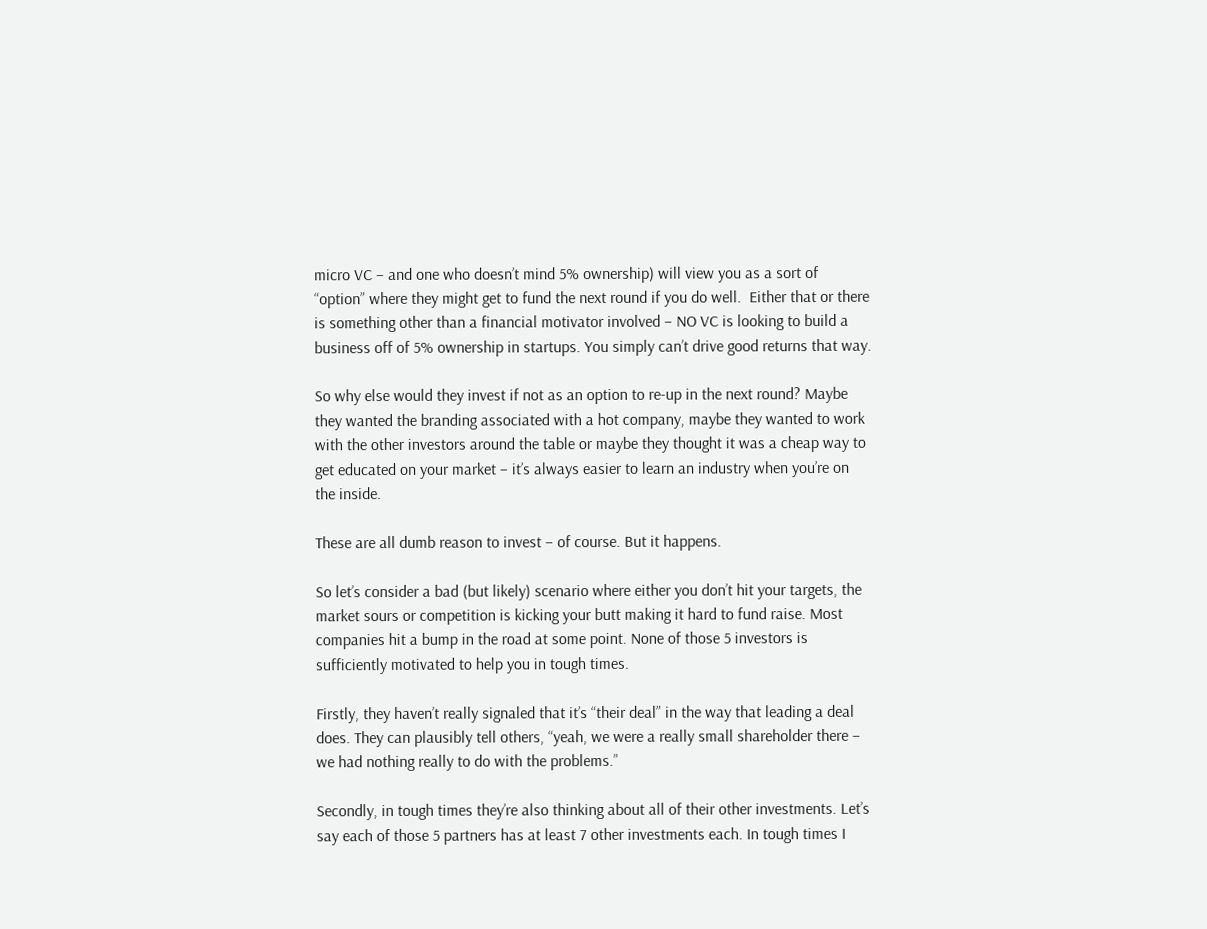micro VC – and one who doesn’t mind 5% ownership) will view you as a sort of “option” where they might get to fund the next round if you do well.  Either that or there is something other than a financial motivator involved – NO VC is looking to build a business off of 5% ownership in startups. You simply can’t drive good returns that way.

So why else would they invest if not as an option to re-up in the next round? Maybe they wanted the branding associated with a hot company, maybe they wanted to work with the other investors around the table or maybe they thought it was a cheap way to get educated on your market – it’s always easier to learn an industry when you’re on the inside.

These are all dumb reason to invest – of course. But it happens.

So let’s consider a bad (but likely) scenario where either you don’t hit your targets, the market sours or competition is kicking your butt making it hard to fund raise. Most companies hit a bump in the road at some point. None of those 5 investors is sufficiently motivated to help you in tough times.

Firstly, they haven’t really signaled that it’s “their deal” in the way that leading a deal does. They can plausibly tell others, “yeah, we were a really small shareholder there – we had nothing really to do with the problems.”

Secondly, in tough times they’re also thinking about all of their other investments. Let’s say each of those 5 partners has at least 7 other investments each. In tough times I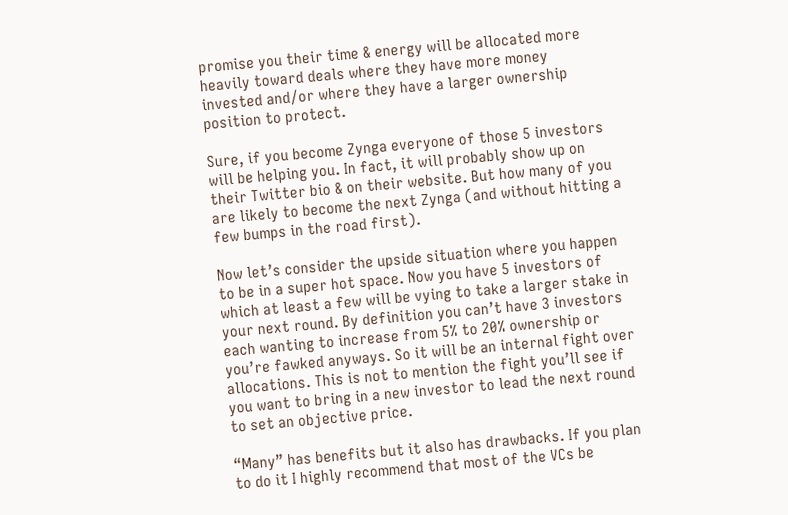promise you their time & energy will be allocated more heavily toward deals where they have more money invested and/or where they have a larger ownership position to protect.

Sure, if you become Zynga everyone of those 5 investors will be helping you. In fact, it will probably show up on their Twitter bio & on their website. But how many of you are likely to become the next Zynga (and without hitting a few bumps in the road first).

Now let’s consider the upside situation where you happen to be in a super hot space. Now you have 5 investors of which at least a few will be vying to take a larger stake in your next round. By definition you can’t have 3 investors each wanting to increase from 5% to 20% ownership or you’re fawked anyways. So it will be an internal fight over allocations. This is not to mention the fight you’ll see if you want to bring in a new investor to lead the next round to set an objective price.

“Many” has benefits but it also has drawbacks. If you plan to do it I highly recommend that most of the VCs be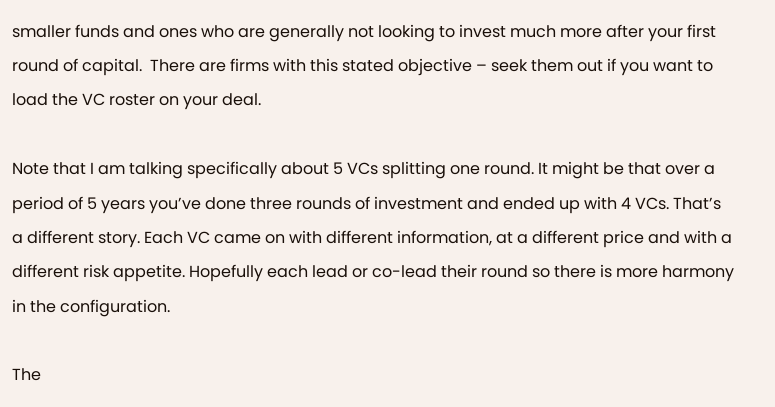smaller funds and ones who are generally not looking to invest much more after your first round of capital.  There are firms with this stated objective – seek them out if you want to load the VC roster on your deal.

Note that I am talking specifically about 5 VCs splitting one round. It might be that over a period of 5 years you’ve done three rounds of investment and ended up with 4 VCs. That’s a different story. Each VC came on with different information, at a different price and with a different risk appetite. Hopefully each lead or co-lead their round so there is more harmony in the configuration.

The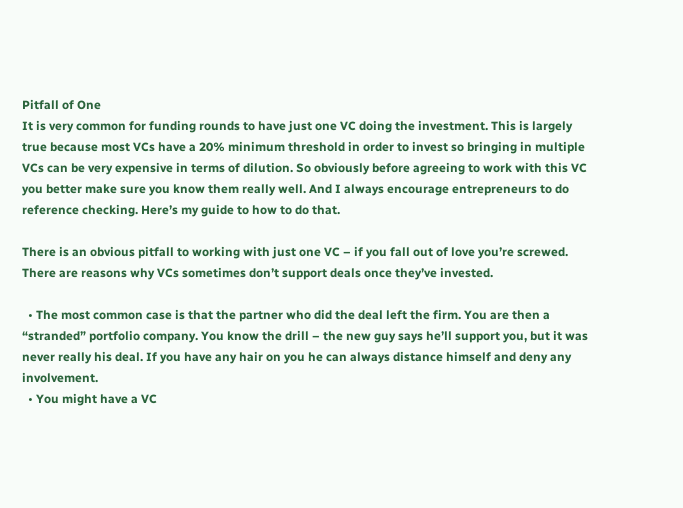Pitfall of One
It is very common for funding rounds to have just one VC doing the investment. This is largely true because most VCs have a 20% minimum threshold in order to invest so bringing in multiple VCs can be very expensive in terms of dilution. So obviously before agreeing to work with this VC you better make sure you know them really well. And I always encourage entrepreneurs to do reference checking. Here’s my guide to how to do that.

There is an obvious pitfall to working with just one VC – if you fall out of love you’re screwed. There are reasons why VCs sometimes don’t support deals once they’ve invested.

  • The most common case is that the partner who did the deal left the firm. You are then a “stranded” portfolio company. You know the drill – the new guy says he’ll support you, but it was never really his deal. If you have any hair on you he can always distance himself and deny any involvement.
  • You might have a VC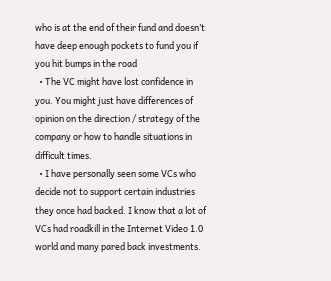who is at the end of their fund and doesn’t have deep enough pockets to fund you if you hit bumps in the road
  • The VC might have lost confidence in you. You might just have differences of opinion on the direction / strategy of the company or how to handle situations in difficult times.
  • I have personally seen some VCs who decide not to support certain industries they once had backed. I know that a lot of VCs had roadkill in the Internet Video 1.0 world and many pared back investments.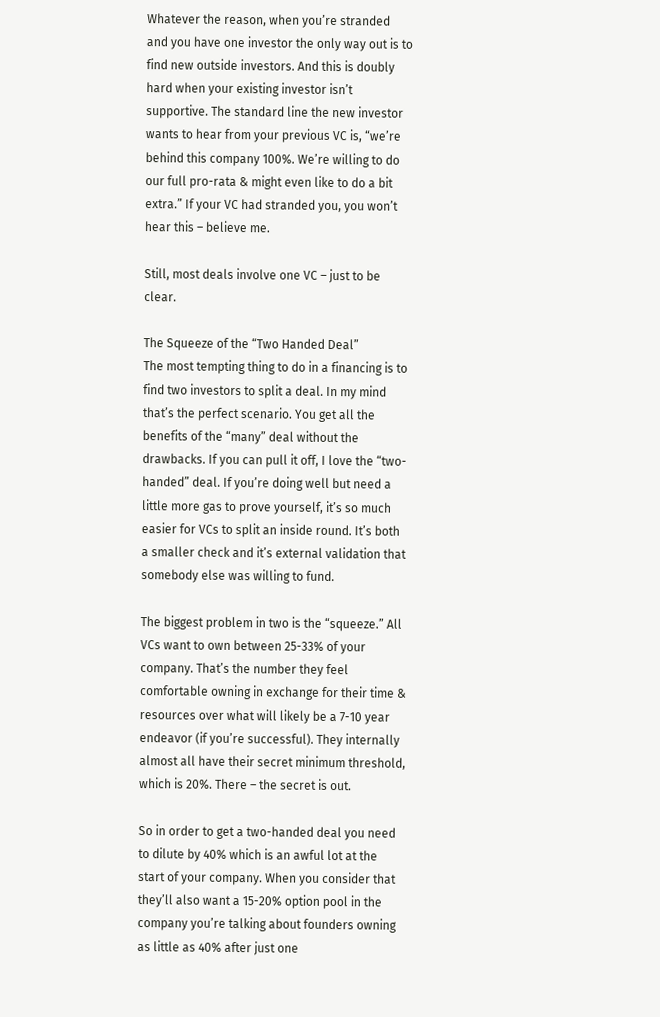Whatever the reason, when you’re stranded and you have one investor the only way out is to find new outside investors. And this is doubly hard when your existing investor isn’t supportive. The standard line the new investor wants to hear from your previous VC is, “we’re behind this company 100%. We’re willing to do our full pro-rata & might even like to do a bit extra.” If your VC had stranded you, you won’t hear this – believe me.

Still, most deals involve one VC – just to be clear.

The Squeeze of the “Two Handed Deal”
The most tempting thing to do in a financing is to find two investors to split a deal. In my mind that’s the perfect scenario. You get all the benefits of the “many” deal without the drawbacks. If you can pull it off, I love the “two-handed” deal. If you’re doing well but need a little more gas to prove yourself, it’s so much easier for VCs to split an inside round. It’s both a smaller check and it’s external validation that somebody else was willing to fund.

The biggest problem in two is the “squeeze.” All VCs want to own between 25-33% of your company. That’s the number they feel comfortable owning in exchange for their time & resources over what will likely be a 7-10 year endeavor (if you’re successful). They internally almost all have their secret minimum threshold, which is 20%. There – the secret is out.

So in order to get a two-handed deal you need to dilute by 40% which is an awful lot at the start of your company. When you consider that they’ll also want a 15-20% option pool in the company you’re talking about founders owning as little as 40% after just one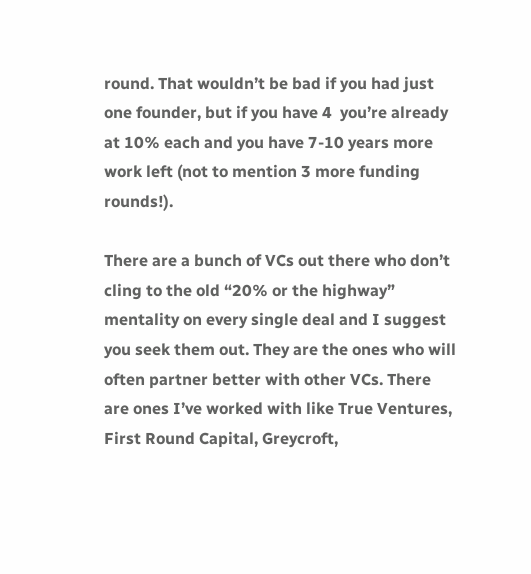round. That wouldn’t be bad if you had just one founder, but if you have 4  you’re already at 10% each and you have 7-10 years more work left (not to mention 3 more funding rounds!).

There are a bunch of VCs out there who don’t cling to the old “20% or the highway” mentality on every single deal and I suggest you seek them out. They are the ones who will often partner better with other VCs. There are ones I’ve worked with like True Ventures, First Round Capital, Greycroft,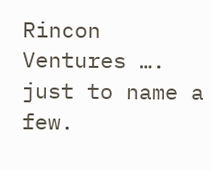Rincon Ventures …. just to name a few.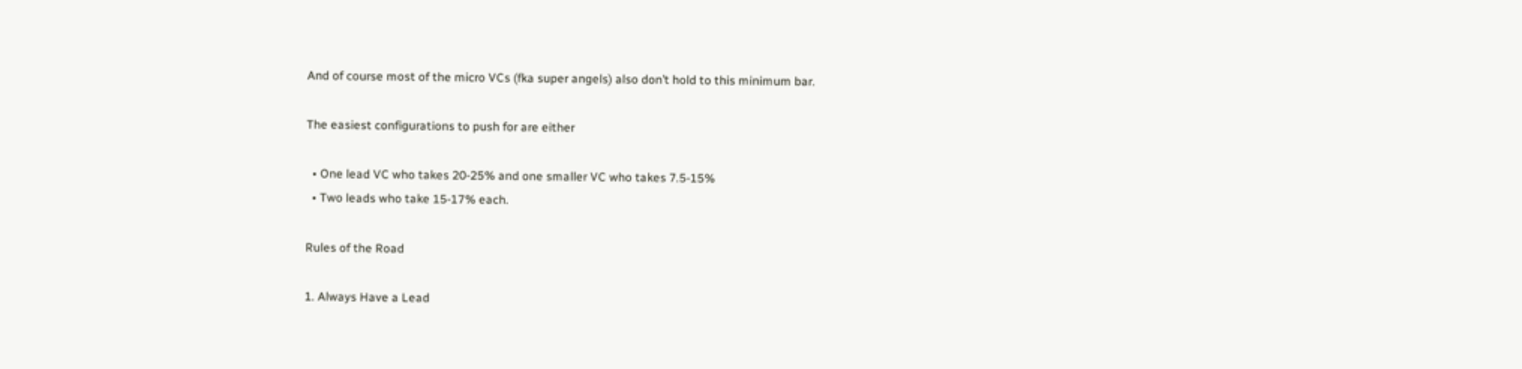And of course most of the micro VCs (fka super angels) also don’t hold to this minimum bar.

The easiest configurations to push for are either

  • One lead VC who takes 20-25% and one smaller VC who takes 7.5-15%
  • Two leads who take 15-17% each.

Rules of the Road

1. Always Have a Lead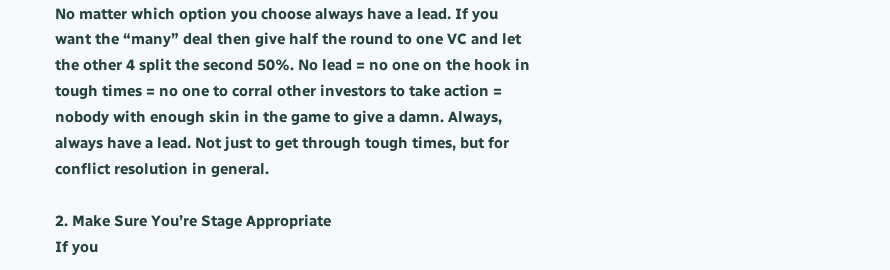No matter which option you choose always have a lead. If you want the “many” deal then give half the round to one VC and let the other 4 split the second 50%. No lead = no one on the hook in tough times = no one to corral other investors to take action = nobody with enough skin in the game to give a damn. Always, always have a lead. Not just to get through tough times, but for conflict resolution in general.

2. Make Sure You’re Stage Appropriate
If you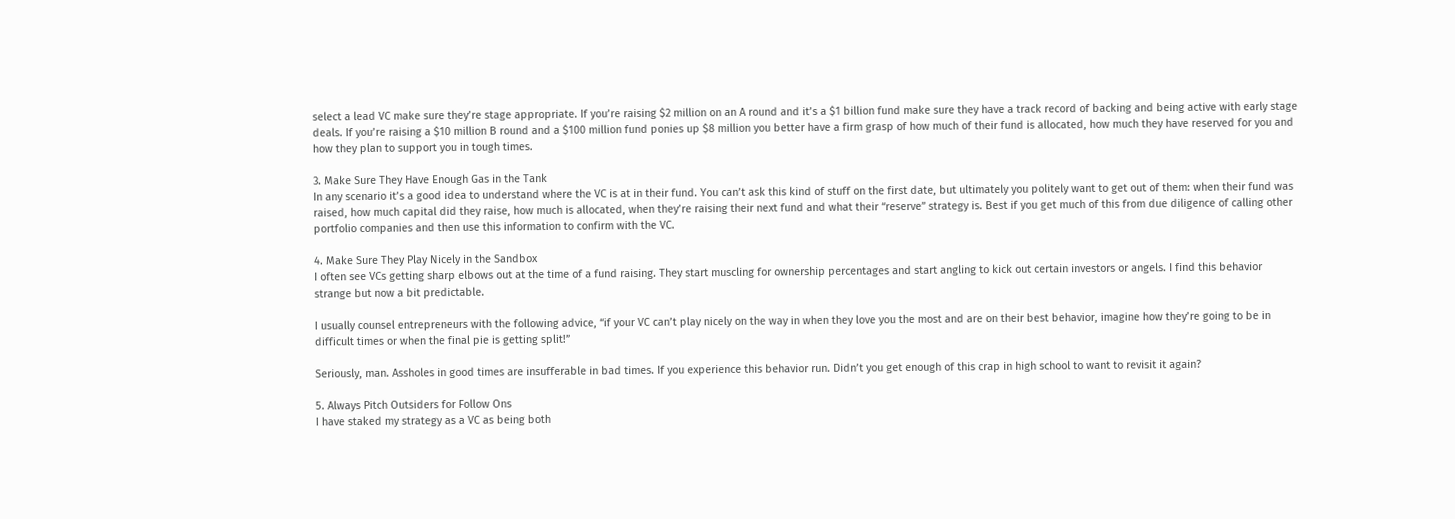select a lead VC make sure they’re stage appropriate. If you’re raising $2 million on an A round and it’s a $1 billion fund make sure they have a track record of backing and being active with early stage deals. If you’re raising a $10 million B round and a $100 million fund ponies up $8 million you better have a firm grasp of how much of their fund is allocated, how much they have reserved for you and how they plan to support you in tough times.

3. Make Sure They Have Enough Gas in the Tank
In any scenario it’s a good idea to understand where the VC is at in their fund. You can’t ask this kind of stuff on the first date, but ultimately you politely want to get out of them: when their fund was raised, how much capital did they raise, how much is allocated, when they’re raising their next fund and what their “reserve” strategy is. Best if you get much of this from due diligence of calling other portfolio companies and then use this information to confirm with the VC.

4. Make Sure They Play Nicely in the Sandbox
I often see VCs getting sharp elbows out at the time of a fund raising. They start muscling for ownership percentages and start angling to kick out certain investors or angels. I find this behavior strange but now a bit predictable.

I usually counsel entrepreneurs with the following advice, “if your VC can’t play nicely on the way in when they love you the most and are on their best behavior, imagine how they’re going to be in difficult times or when the final pie is getting split!”

Seriously, man. Assholes in good times are insufferable in bad times. If you experience this behavior run. Didn’t you get enough of this crap in high school to want to revisit it again?

5. Always Pitch Outsiders for Follow Ons
I have staked my strategy as a VC as being both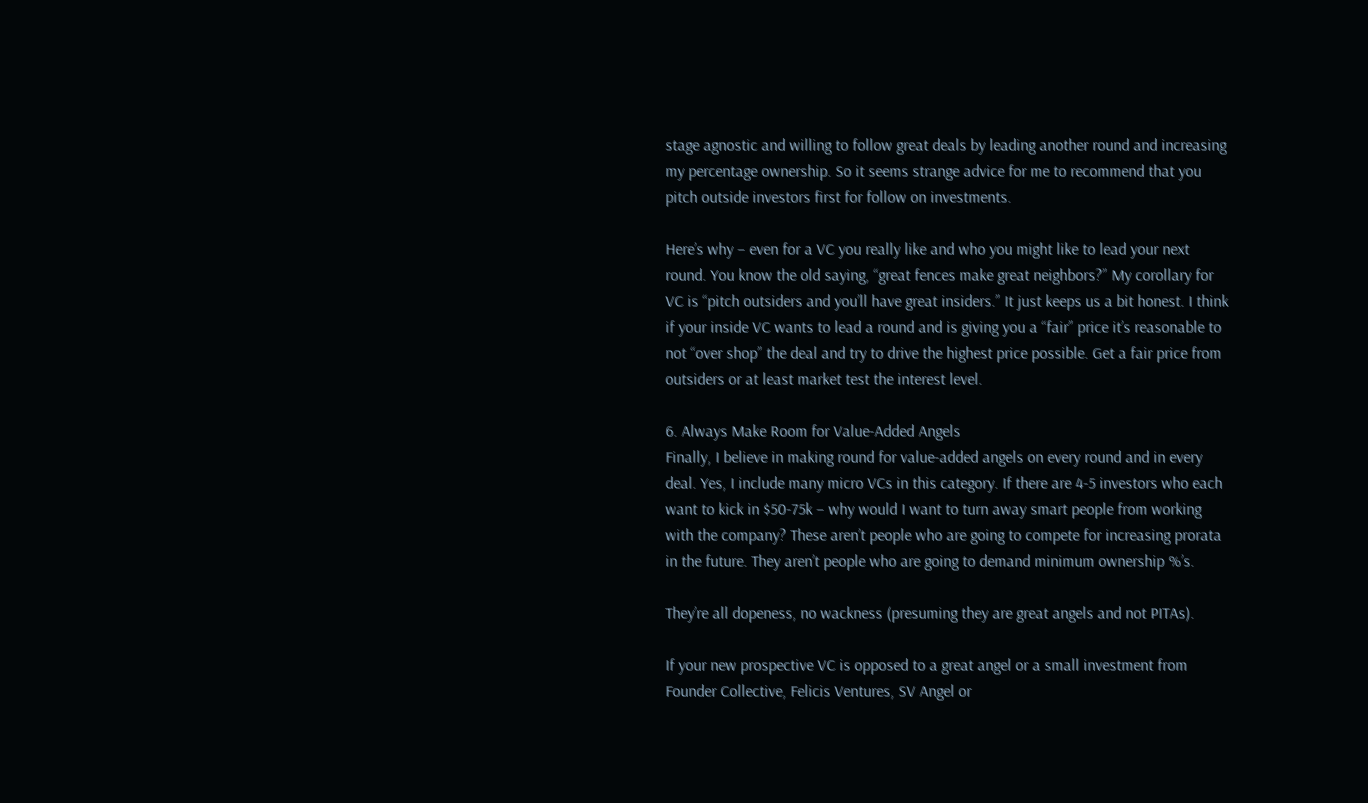stage agnostic and willing to follow great deals by leading another round and increasing my percentage ownership. So it seems strange advice for me to recommend that you pitch outside investors first for follow on investments.

Here’s why – even for a VC you really like and who you might like to lead your next round. You know the old saying, “great fences make great neighbors?” My corollary for VC is “pitch outsiders and you’ll have great insiders.” It just keeps us a bit honest. I think if your inside VC wants to lead a round and is giving you a “fair” price it’s reasonable to not “over shop” the deal and try to drive the highest price possible. Get a fair price from outsiders or at least market test the interest level.

6. Always Make Room for Value-Added Angels
Finally, I believe in making round for value-added angels on every round and in every deal. Yes, I include many micro VCs in this category. If there are 4-5 investors who each want to kick in $50-75k – why would I want to turn away smart people from working with the company? These aren’t people who are going to compete for increasing prorata in the future. They aren’t people who are going to demand minimum ownership %’s.

They’re all dopeness, no wackness (presuming they are great angels and not PITAs).

If your new prospective VC is opposed to a great angel or a small investment from Founder Collective, Felicis Ventures, SV Angel or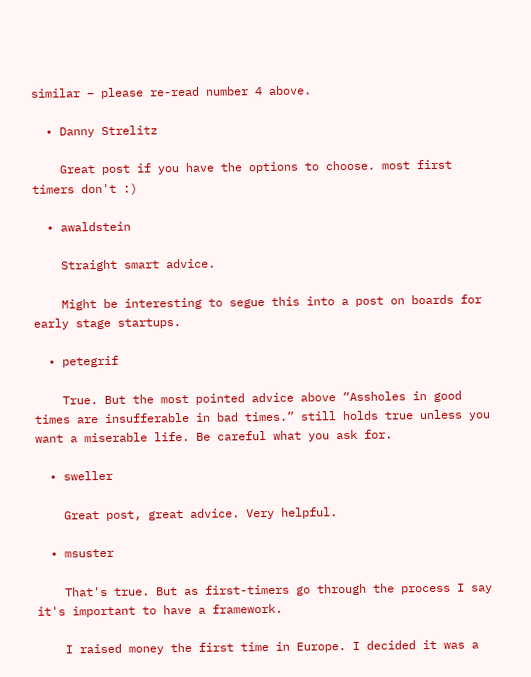similar – please re-read number 4 above.

  • Danny Strelitz

    Great post if you have the options to choose. most first timers don't :)

  • awaldstein

    Straight smart advice.

    Might be interesting to segue this into a post on boards for early stage startups.

  • petegrif

    True. But the most pointed advice above “Assholes in good times are insufferable in bad times.” still holds true unless you want a miserable life. Be careful what you ask for.

  • sweller

    Great post, great advice. Very helpful.

  • msuster

    That's true. But as first-timers go through the process I say it's important to have a framework.

    I raised money the first time in Europe. I decided it was a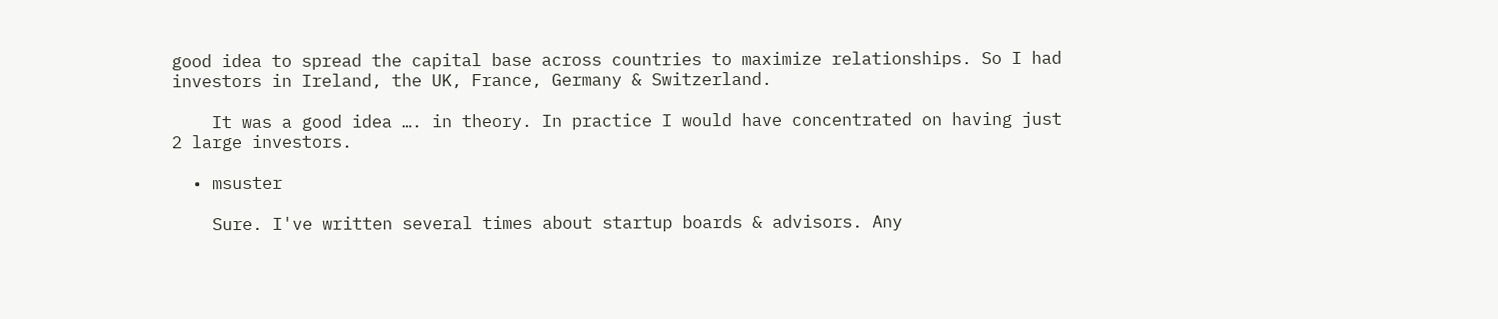good idea to spread the capital base across countries to maximize relationships. So I had investors in Ireland, the UK, France, Germany & Switzerland.

    It was a good idea …. in theory. In practice I would have concentrated on having just 2 large investors.

  • msuster

    Sure. I've written several times about startup boards & advisors. Any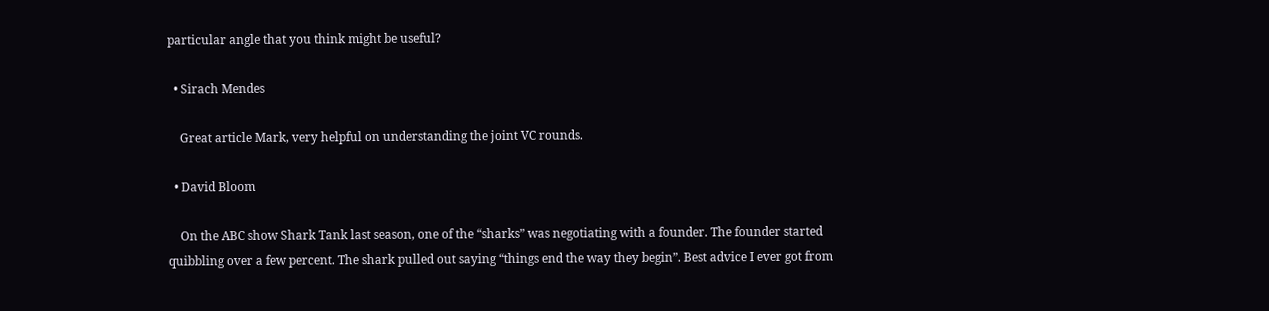particular angle that you think might be useful?

  • Sirach Mendes

    Great article Mark, very helpful on understanding the joint VC rounds.

  • David Bloom

    On the ABC show Shark Tank last season, one of the “sharks” was negotiating with a founder. The founder started quibbling over a few percent. The shark pulled out saying “things end the way they begin”. Best advice I ever got from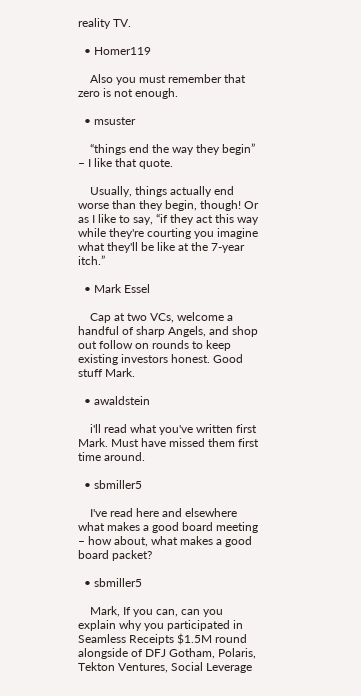reality TV.

  • Homer119

    Also you must remember that zero is not enough.

  • msuster

    “things end the way they begin” – I like that quote.

    Usually, things actually end worse than they begin, though! Or as I like to say, “if they act this way while they're courting you imagine what they'll be like at the 7-year itch.”

  • Mark Essel

    Cap at two VCs, welcome a handful of sharp Angels, and shop out follow on rounds to keep existing investors honest. Good stuff Mark.

  • awaldstein

    i'll read what you've written first Mark. Must have missed them first time around.

  • sbmiller5

    I've read here and elsewhere what makes a good board meeting – how about, what makes a good board packet?

  • sbmiller5

    Mark, If you can, can you explain why you participated in Seamless Receipts $1.5M round alongside of DFJ Gotham, Polaris, Tekton Ventures, Social Leverage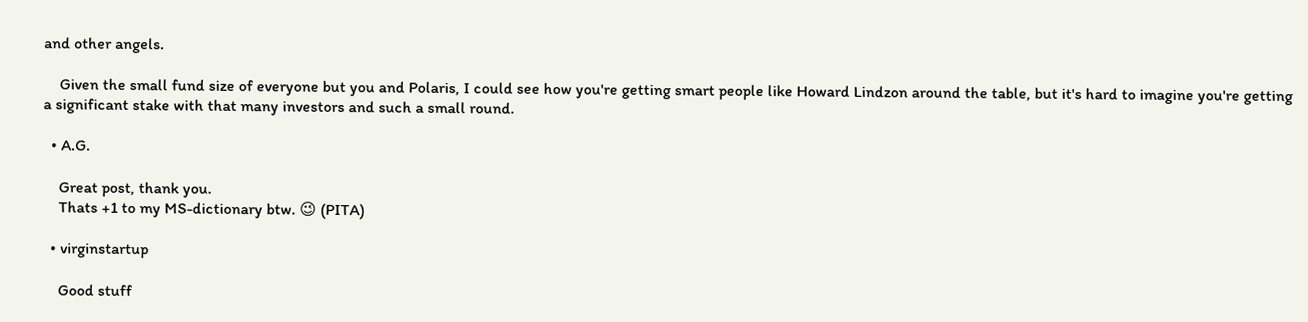and other angels.

    Given the small fund size of everyone but you and Polaris, I could see how you're getting smart people like Howard Lindzon around the table, but it's hard to imagine you're getting a significant stake with that many investors and such a small round.

  • A.G.

    Great post, thank you.
    Thats +1 to my MS-dictionary btw. 😉 (PITA)

  • virginstartup

    Good stuff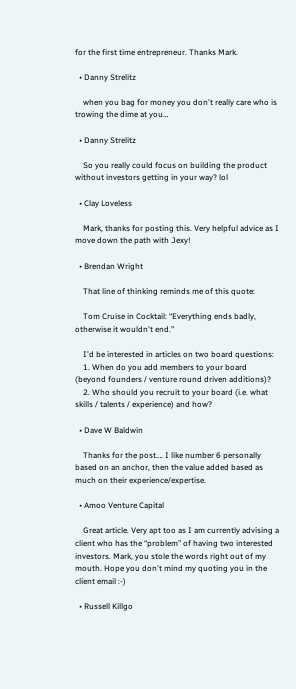for the first time entrepreneur. Thanks Mark.

  • Danny Strelitz

    when you bag for money you don't really care who is trowing the dime at you…

  • Danny Strelitz

    So you really could focus on building the product without investors getting in your way? lol

  • Clay Loveless

    Mark, thanks for posting this. Very helpful advice as I move down the path with Jexy!

  • Brendan Wright

    That line of thinking reminds me of this quote:

    Tom Cruise in Cocktail: “Everything ends badly, otherwise it wouldn't end.”

    I'd be interested in articles on two board questions:
    1. When do you add members to your board (beyond founders / venture round driven additions)?
    2. Who should you recruit to your board (i.e. what skills / talents / experience) and how?

  • Dave W Baldwin

    Thanks for the post…. I like number 6 personally based on an anchor, then the value added based as much on their experience/expertise.

  • Amoo Venture Capital

    Great article. Very apt too as I am currently advising a client who has the “problem” of having two interested investors. Mark, you stole the words right out of my mouth. Hope you don't mind my quoting you in the client email :-)

  • Russell Killgo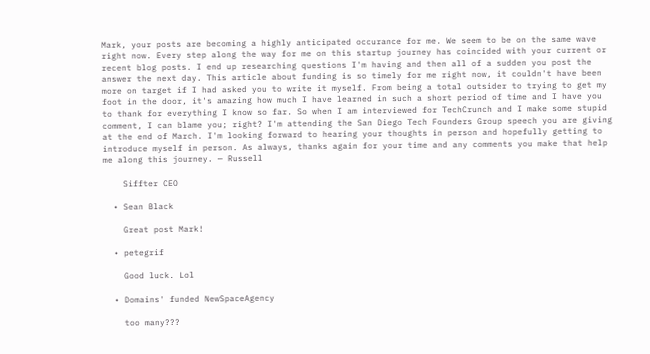Mark, your posts are becoming a highly anticipated occurance for me. We seem to be on the same wave right now. Every step along the way for me on this startup journey has coincided with your current or recent blog posts. I end up researching questions I'm having and then all of a sudden you post the answer the next day. This article about funding is so timely for me right now, it couldn't have been more on target if I had asked you to write it myself. From being a total outsider to trying to get my foot in the door, it's amazing how much I have learned in such a short period of time and I have you to thank for everything I know so far. So when I am interviewed for TechCrunch and I make some stupid comment, I can blame you; right? I'm attending the San Diego Tech Founders Group speech you are giving at the end of March. I'm looking forward to hearing your thoughts in person and hopefully getting to introduce myself in person. As always, thanks again for your time and any comments you make that help me along this journey. — Russell

    Siffter CEO

  • Sean Black

    Great post Mark!

  • petegrif

    Good luck. Lol

  • Domains' funded NewSpaceAgency

    too many???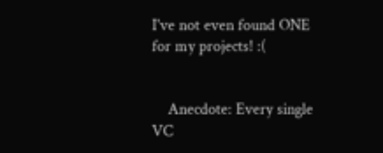I've not even found ONE for my projects! :(


    Anecdote: Every single VC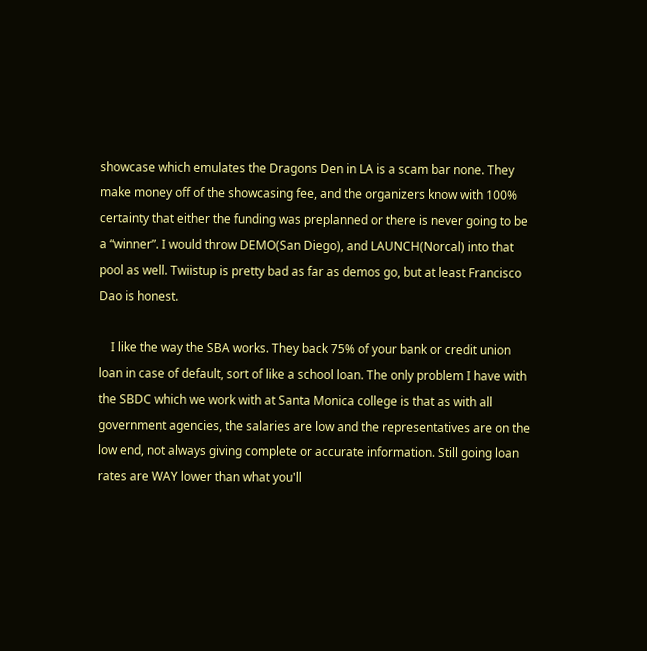showcase which emulates the Dragons Den in LA is a scam bar none. They make money off of the showcasing fee, and the organizers know with 100% certainty that either the funding was preplanned or there is never going to be a “winner”. I would throw DEMO(San Diego), and LAUNCH(Norcal) into that pool as well. Twiistup is pretty bad as far as demos go, but at least Francisco Dao is honest.

    I like the way the SBA works. They back 75% of your bank or credit union loan in case of default, sort of like a school loan. The only problem I have with the SBDC which we work with at Santa Monica college is that as with all government agencies, the salaries are low and the representatives are on the low end, not always giving complete or accurate information. Still going loan rates are WAY lower than what you'll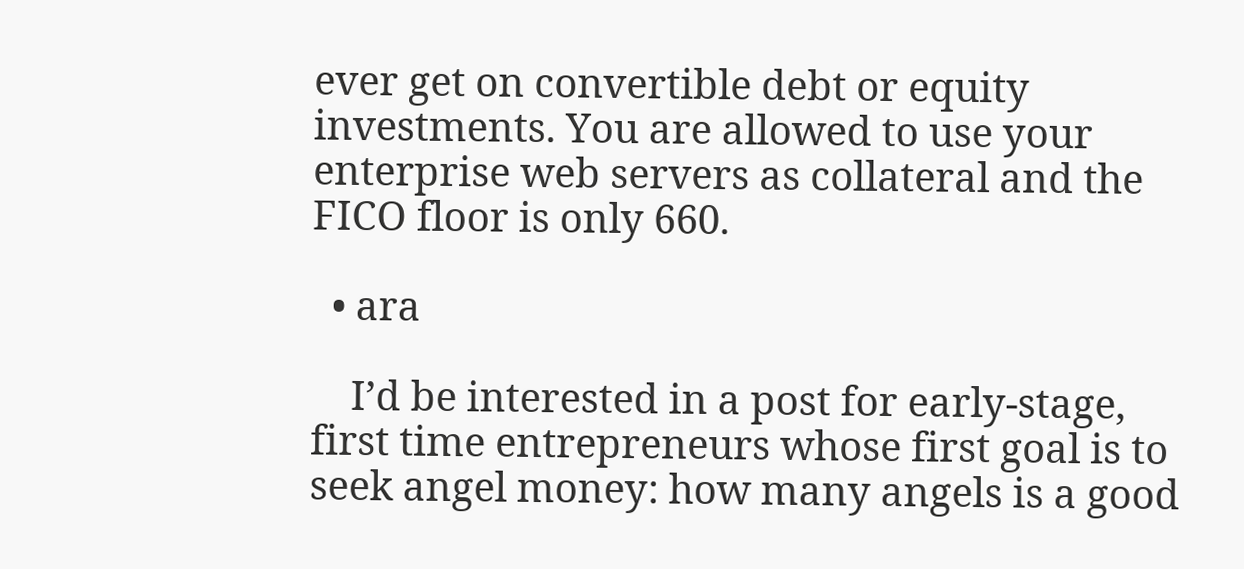ever get on convertible debt or equity investments. You are allowed to use your enterprise web servers as collateral and the FICO floor is only 660.

  • ara

    I’d be interested in a post for early-stage, first time entrepreneurs whose first goal is to seek angel money: how many angels is a good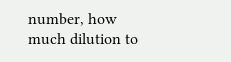number, how much dilution to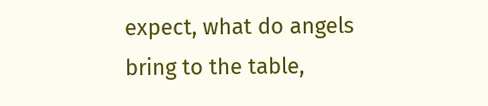expect, what do angels bring to the table,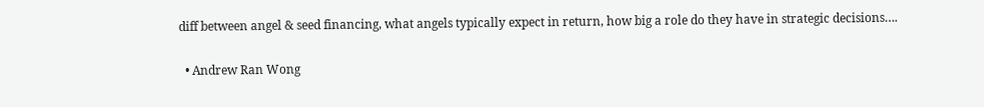diff between angel & seed financing, what angels typically expect in return, how big a role do they have in strategic decisions….

  • Andrew Ran Wong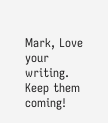Mark, Love your writing. Keep them coming!